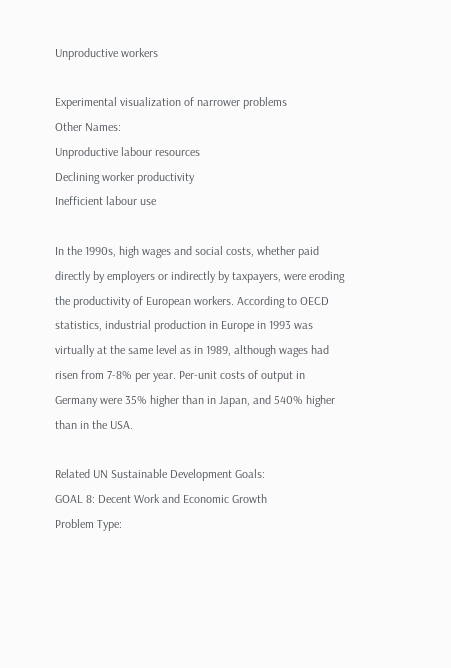Unproductive workers

Experimental visualization of narrower problems
Other Names:
Unproductive labour resources
Declining worker productivity
Inefficient labour use

In the 1990s, high wages and social costs, whether paid directly by employers or indirectly by taxpayers, were eroding the productivity of European workers. According to OECD statistics, industrial production in Europe in 1993 was virtually at the same level as in 1989, although wages had risen from 7-8% per year. Per-unit costs of output in Germany were 35% higher than in Japan, and 540% higher than in the USA.

Related UN Sustainable Development Goals:
GOAL 8: Decent Work and Economic Growth
Problem Type: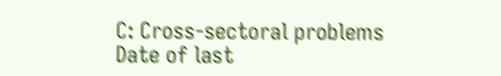C: Cross-sectoral problems
Date of last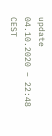update
04.10.2020 – 22:48 CEST